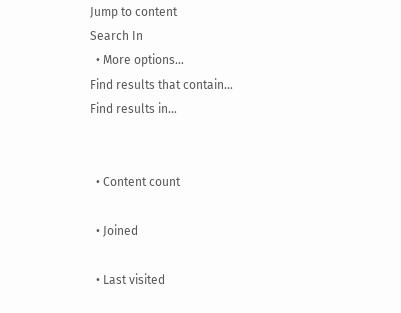Jump to content
Search In
  • More options...
Find results that contain...
Find results in...


  • Content count

  • Joined

  • Last visited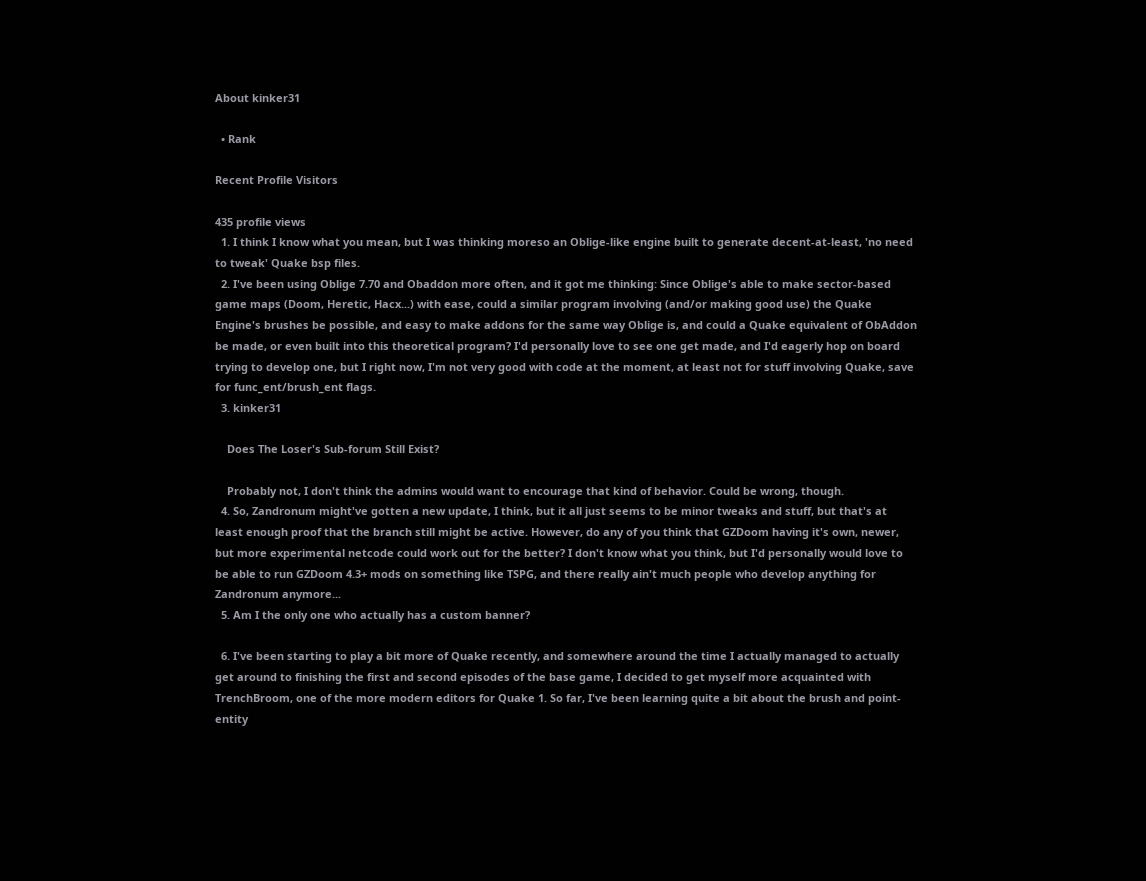About kinker31

  • Rank

Recent Profile Visitors

435 profile views
  1. I think I know what you mean, but I was thinking moreso an Oblige-like engine built to generate decent-at-least, 'no need to tweak' Quake bsp files.
  2. I've been using Oblige 7.70 and Obaddon more often, and it got me thinking: Since Oblige's able to make sector-based game maps (Doom, Heretic, Hacx...) with ease, could a similar program involving (and/or making good use) the Quake Engine's brushes be possible, and easy to make addons for the same way Oblige is, and could a Quake equivalent of ObAddon be made, or even built into this theoretical program? I'd personally love to see one get made, and I'd eagerly hop on board trying to develop one, but I right now, I'm not very good with code at the moment, at least not for stuff involving Quake, save for func_ent/brush_ent flags.
  3. kinker31

    Does The Loser's Sub-forum Still Exist?

    Probably not, I don't think the admins would want to encourage that kind of behavior. Could be wrong, though.
  4. So, Zandronum might've gotten a new update, I think, but it all just seems to be minor tweaks and stuff, but that's at least enough proof that the branch still might be active. However, do any of you think that GZDoom having it's own, newer, but more experimental netcode could work out for the better? I don't know what you think, but I'd personally would love to be able to run GZDoom 4.3+ mods on something like TSPG, and there really ain't much people who develop anything for Zandronum anymore...
  5. Am I the only one who actually has a custom banner?

  6. I've been starting to play a bit more of Quake recently, and somewhere around the time I actually managed to actually get around to finishing the first and second episodes of the base game, I decided to get myself more acquainted with TrenchBroom, one of the more modern editors for Quake 1. So far, I've been learning quite a bit about the brush and point-entity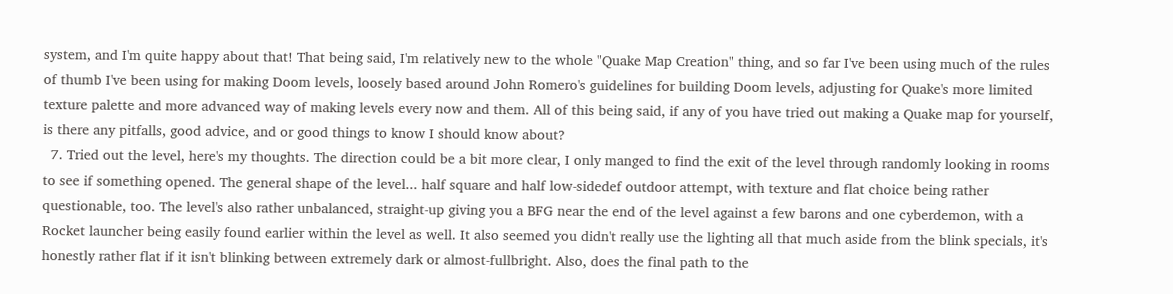system, and I'm quite happy about that! That being said, I'm relatively new to the whole "Quake Map Creation" thing, and so far I've been using much of the rules of thumb I've been using for making Doom levels, loosely based around John Romero's guidelines for building Doom levels, adjusting for Quake's more limited texture palette and more advanced way of making levels every now and them. All of this being said, if any of you have tried out making a Quake map for yourself, is there any pitfalls, good advice, and or good things to know I should know about?
  7. Tried out the level, here's my thoughts. The direction could be a bit more clear, I only manged to find the exit of the level through randomly looking in rooms to see if something opened. The general shape of the level... half square and half low-sidedef outdoor attempt, with texture and flat choice being rather questionable, too. The level's also rather unbalanced, straight-up giving you a BFG near the end of the level against a few barons and one cyberdemon, with a Rocket launcher being easily found earlier within the level as well. It also seemed you didn't really use the lighting all that much aside from the blink specials, it's honestly rather flat if it isn't blinking between extremely dark or almost-fullbright. Also, does the final path to the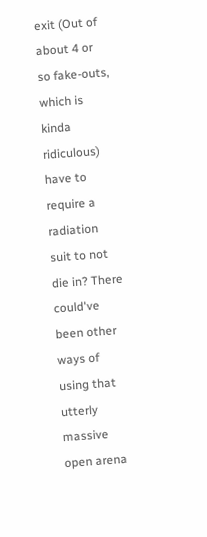exit (Out of about 4 or so fake-outs, which is kinda ridiculous) have to require a radiation suit to not die in? There could've been other ways of using that utterly massive open arena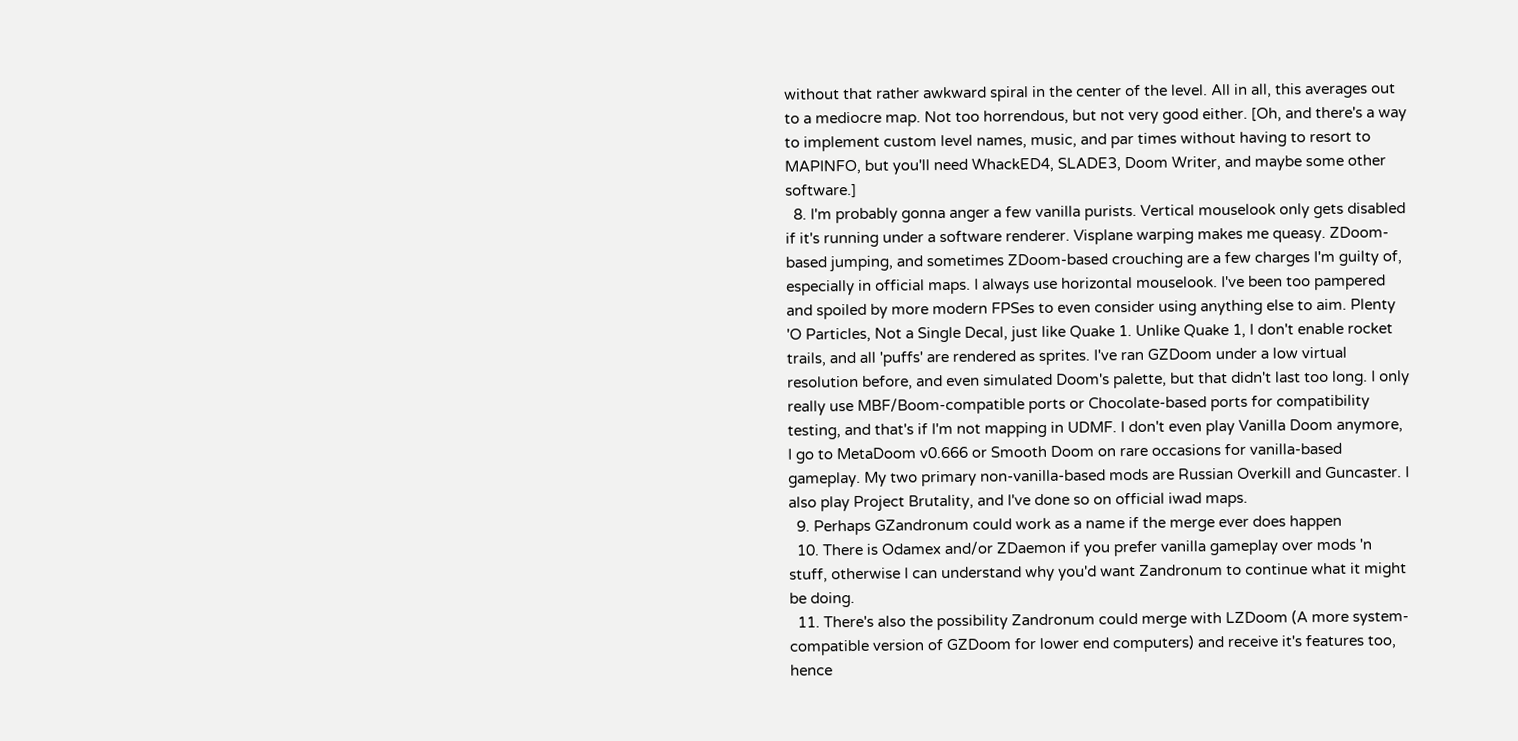without that rather awkward spiral in the center of the level. All in all, this averages out to a mediocre map. Not too horrendous, but not very good either. [Oh, and there's a way to implement custom level names, music, and par times without having to resort to MAPINFO, but you'll need WhackED4, SLADE3, Doom Writer, and maybe some other software.]
  8. I'm probably gonna anger a few vanilla purists. Vertical mouselook only gets disabled if it's running under a software renderer. Visplane warping makes me queasy. ZDoom-based jumping, and sometimes ZDoom-based crouching are a few charges I'm guilty of, especially in official maps. I always use horizontal mouselook. I've been too pampered and spoiled by more modern FPSes to even consider using anything else to aim. Plenty 'O Particles, Not a Single Decal, just like Quake 1. Unlike Quake 1, I don't enable rocket trails, and all 'puffs' are rendered as sprites. I've ran GZDoom under a low virtual resolution before, and even simulated Doom's palette, but that didn't last too long. I only really use MBF/Boom-compatible ports or Chocolate-based ports for compatibility testing, and that's if I'm not mapping in UDMF. I don't even play Vanilla Doom anymore, I go to MetaDoom v0.666 or Smooth Doom on rare occasions for vanilla-based gameplay. My two primary non-vanilla-based mods are Russian Overkill and Guncaster. I also play Project Brutality, and I've done so on official iwad maps.
  9. Perhaps GZandronum could work as a name if the merge ever does happen
  10. There is Odamex and/or ZDaemon if you prefer vanilla gameplay over mods 'n stuff, otherwise I can understand why you'd want Zandronum to continue what it might be doing.
  11. There's also the possibility Zandronum could merge with LZDoom (A more system-compatible version of GZDoom for lower end computers) and receive it's features too, hence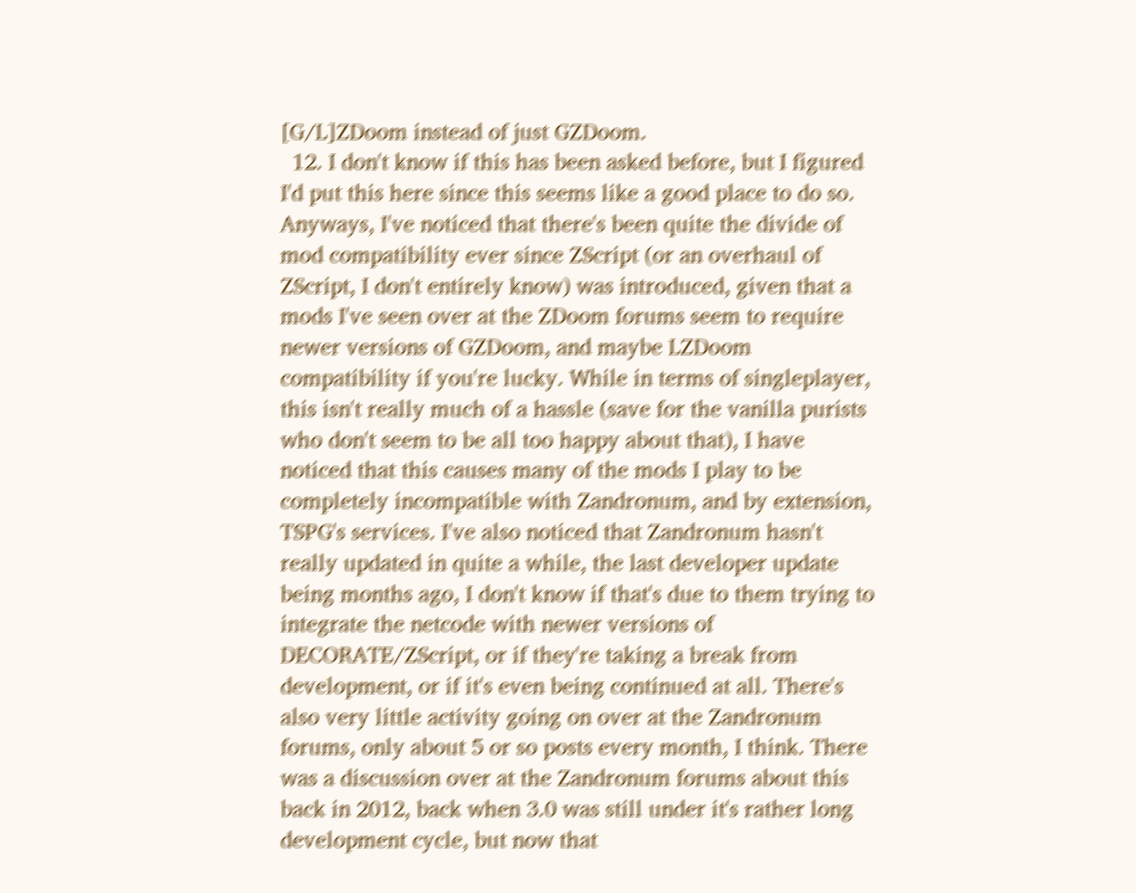[G/L]ZDoom instead of just GZDoom.
  12. I don't know if this has been asked before, but I figured I'd put this here since this seems like a good place to do so. Anyways, I've noticed that there's been quite the divide of mod compatibility ever since ZScript (or an overhaul of ZScript, I don't entirely know) was introduced, given that a mods I've seen over at the ZDoom forums seem to require newer versions of GZDoom, and maybe LZDoom compatibility if you're lucky. While in terms of singleplayer, this isn't really much of a hassle (save for the vanilla purists who don't seem to be all too happy about that), I have noticed that this causes many of the mods I play to be completely incompatible with Zandronum, and by extension, TSPG's services. I've also noticed that Zandronum hasn't really updated in quite a while, the last developer update being months ago, I don't know if that's due to them trying to integrate the netcode with newer versions of DECORATE/ZScript, or if they're taking a break from development, or if it's even being continued at all. There's also very little activity going on over at the Zandronum forums, only about 5 or so posts every month, I think. There was a discussion over at the Zandronum forums about this back in 2012, back when 3.0 was still under it's rather long development cycle, but now that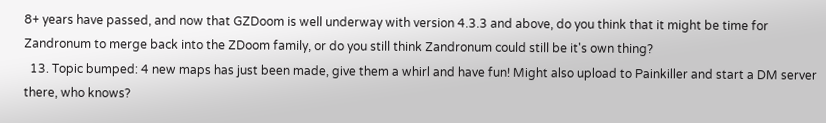8+ years have passed, and now that GZDoom is well underway with version 4.3.3 and above, do you think that it might be time for Zandronum to merge back into the ZDoom family, or do you still think Zandronum could still be it's own thing?
  13. Topic bumped: 4 new maps has just been made, give them a whirl and have fun! Might also upload to Painkiller and start a DM server there, who knows?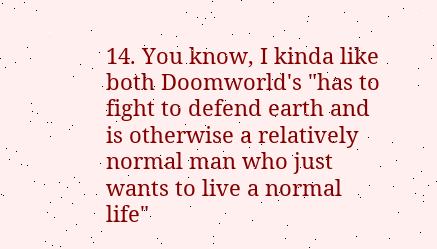14. You know, I kinda like both Doomworld's "has to fight to defend earth and is otherwise a relatively normal man who just wants to live a normal life"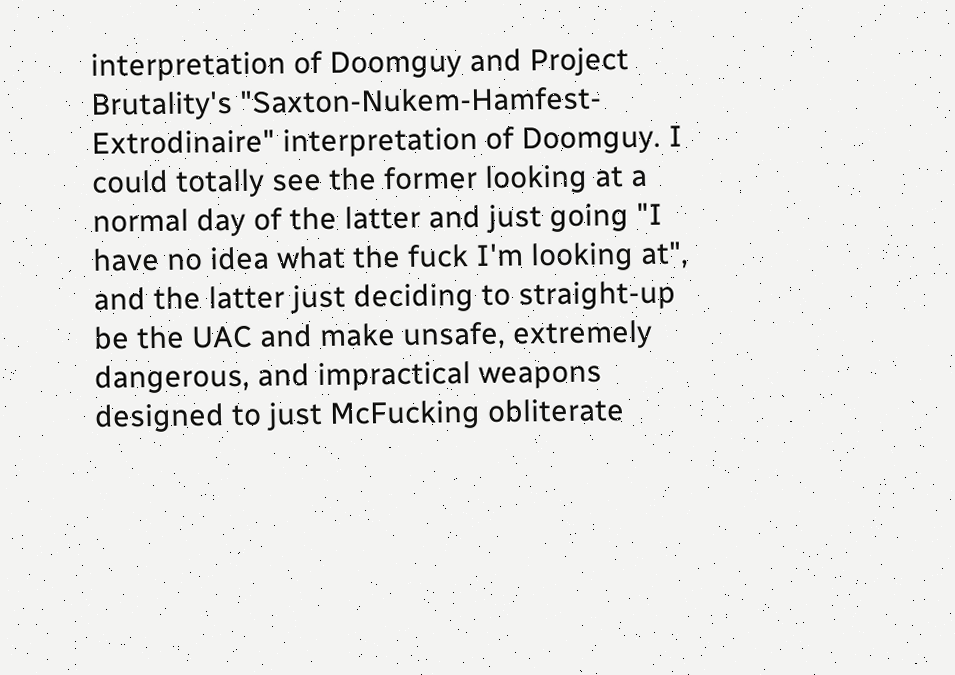interpretation of Doomguy and Project Brutality's "Saxton-Nukem-Hamfest-Extrodinaire" interpretation of Doomguy. I could totally see the former looking at a normal day of the latter and just going "I have no idea what the fuck I'm looking at", and the latter just deciding to straight-up be the UAC and make unsafe, extremely dangerous, and impractical weapons designed to just McFucking obliterate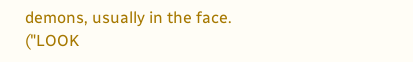demons, usually in the face. ("LOOK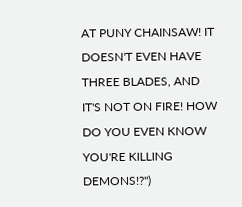AT PUNY CHAINSAW! IT DOESN'T EVEN HAVE THREE BLADES, AND IT'S NOT ON FIRE! HOW DO YOU EVEN KNOW YOU'RE KILLING DEMONS!?")